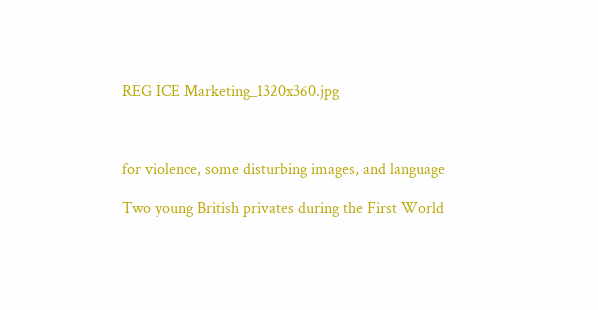REG ICE Marketing_1320x360.jpg



for violence, some disturbing images, and language

Two young British privates during the First World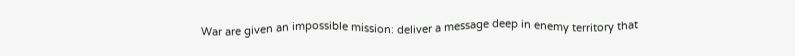War are given an impossible mission: deliver a message deep in enemy territory that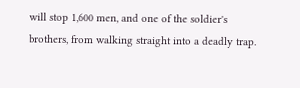will stop 1,600 men, and one of the soldier's brothers, from walking straight into a deadly trap.